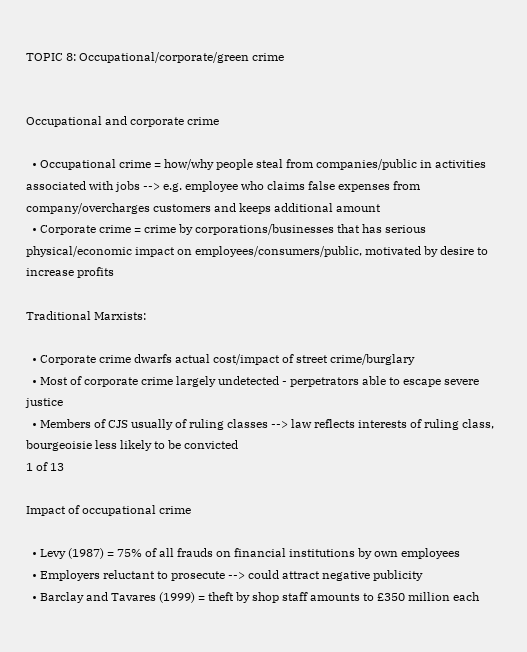TOPIC 8: Occupational/corporate/green crime


Occupational and corporate crime

  • Occupational crime = how/why people steal from companies/public in activities associated with jobs --> e.g. employee who claims false expenses from company/overcharges customers and keeps additional amount
  • Corporate crime = crime by corporations/businesses that has serious physical/economic impact on employees/consumers/public, motivated by desire to increase profits

Traditional Marxists:

  • Corporate crime dwarfs actual cost/impact of street crime/burglary
  • Most of corporate crime largely undetected - perpetrators able to escape severe justice
  • Members of CJS usually of ruling classes --> law reflects interests of ruling class, bourgeoisie less likely to be convicted
1 of 13

Impact of occupational crime

  • Levy (1987) = 75% of all frauds on financial institutions by own employees
  • Employers reluctant to prosecute --> could attract negative publicity
  • Barclay and Tavares (1999) = theft by shop staff amounts to £350 million each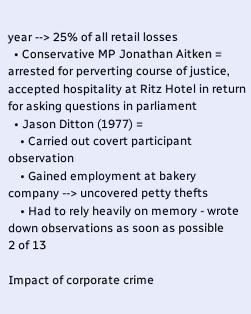year --> 25% of all retail losses
  • Conservative MP Jonathan Aitken = arrested for perverting course of justice, accepted hospitality at Ritz Hotel in return for asking questions in parliament
  • Jason Ditton (1977) =
    • Carried out covert participant observation
    • Gained employment at bakery company --> uncovered petty thefts
    • Had to rely heavily on memory - wrote down observations as soon as possible
2 of 13

Impact of corporate crime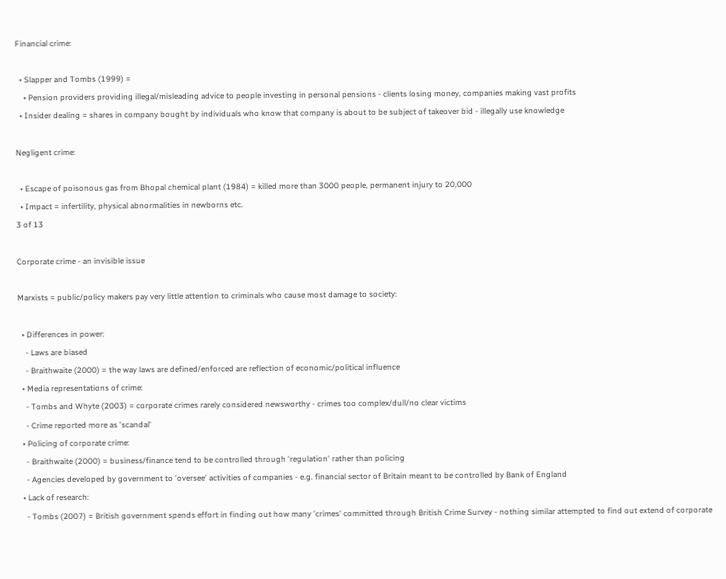Financial crime:

  • Slapper and Tombs (1999) =
    • Pension providers providing illegal/misleading advice to people investing in personal pensions - clients losing money, companies making vast profits
  • Insider dealing = shares in company bought by individuals who know that company is about to be subject of takeover bid - illegally use knowledge

Negligent crime:

  • Escape of poisonous gas from Bhopal chemical plant (1984) = killed more than 3000 people, permanent injury to 20,000
  • Impact = infertility, physical abnormalities in newborns etc.
3 of 13

Corporate crime - an invisible issue

Marxists = public/policy makers pay very little attention to criminals who cause most damage to society:

  • Differences in power:
    - Laws are biased
    - Braithwaite (2000) = the way laws are defined/enforced are reflection of economic/political influence
  • Media representations of crime:
    - Tombs and Whyte (2003) = corporate crimes rarely considered newsworthy - crimes too complex/dull/no clear victims
    - Crime reported more as 'scandal'
  • Policing of corporate crime:
    - Braithwaite (2000) = business/finance tend to be controlled through 'regulation' rather than policing
    - Agencies developed by government to 'oversee' activities of companies - e.g. financial sector of Britain meant to be controlled by Bank of England
  • Lack of research:
    - Tombs (2007) = British government spends effort in finding out how many 'crimes' committed through British Crime Survey - nothing similar attempted to find out extend of corporate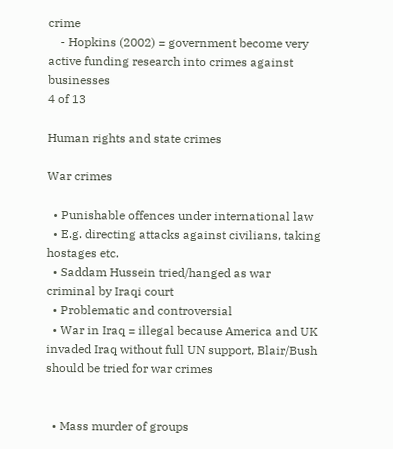crime
    - Hopkins (2002) = government become very active funding research into crimes against businesses
4 of 13

Human rights and state crimes

War crimes

  • Punishable offences under international law
  • E.g. directing attacks against civilians, taking hostages etc.
  • Saddam Hussein tried/hanged as war criminal by Iraqi court
  • Problematic and controversial
  • War in Iraq = illegal because America and UK invaded Iraq without full UN support, Blair/Bush should be tried for war crimes


  • Mass murder of groups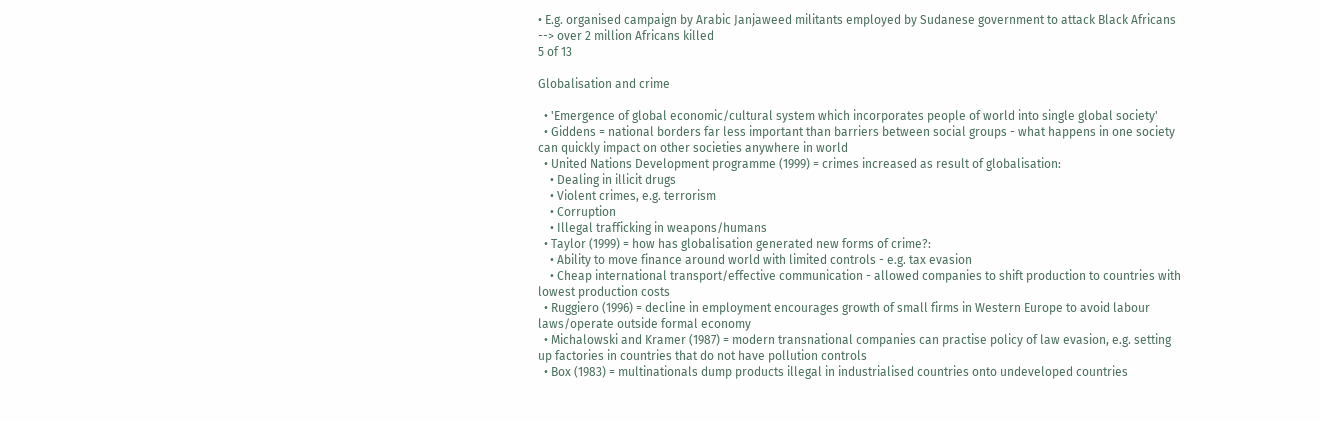• E.g. organised campaign by Arabic Janjaweed militants employed by Sudanese government to attack Black Africans --> over 2 million Africans killed
5 of 13

Globalisation and crime

  • 'Emergence of global economic/cultural system which incorporates people of world into single global society'
  • Giddens = national borders far less important than barriers between social groups - what happens in one society can quickly impact on other societies anywhere in world
  • United Nations Development programme (1999) = crimes increased as result of globalisation:
    • Dealing in illicit drugs
    • Violent crimes, e.g. terrorism
    • Corruption
    • Illegal trafficking in weapons/humans
  • Taylor (1999) = how has globalisation generated new forms of crime?:
    • Ability to move finance around world with limited controls - e.g. tax evasion
    • Cheap international transport/effective communication - allowed companies to shift production to countries with lowest production costs
  • Ruggiero (1996) = decline in employment encourages growth of small firms in Western Europe to avoid labour laws/operate outside formal economy
  • Michalowski and Kramer (1987) = modern transnational companies can practise policy of law evasion, e.g. setting up factories in countries that do not have pollution controls
  • Box (1983) = multinationals dump products illegal in industrialised countries onto undeveloped countries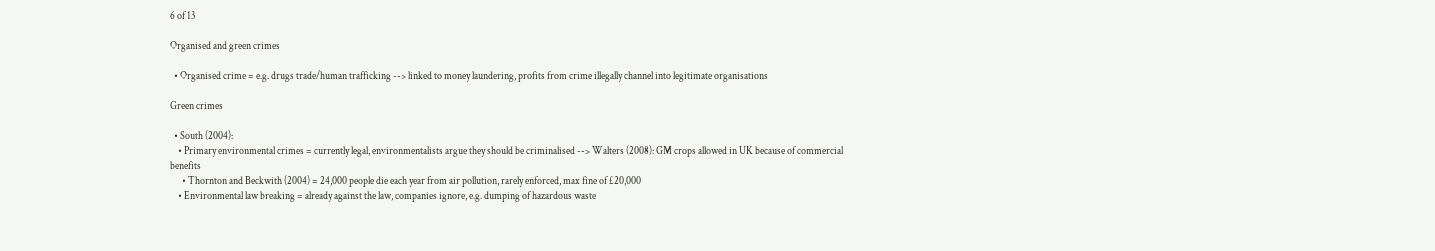6 of 13

Organised and green crimes

  • Organised crime = e.g. drugs trade/human trafficking --> linked to money laundering, profits from crime illegally channel into legitimate organisations

Green crimes

  • South (2004):
    • Primary environmental crimes = currently legal, environmentalists argue they should be criminalised --> Walters (2008): GM crops allowed in UK because of commercial benefits
      • Thornton and Beckwith (2004) = 24,000 people die each year from air pollution, rarely enforced, max fine of £20,000
    • Environmental law breaking = already against the law, companies ignore, e.g. dumping of hazardous waste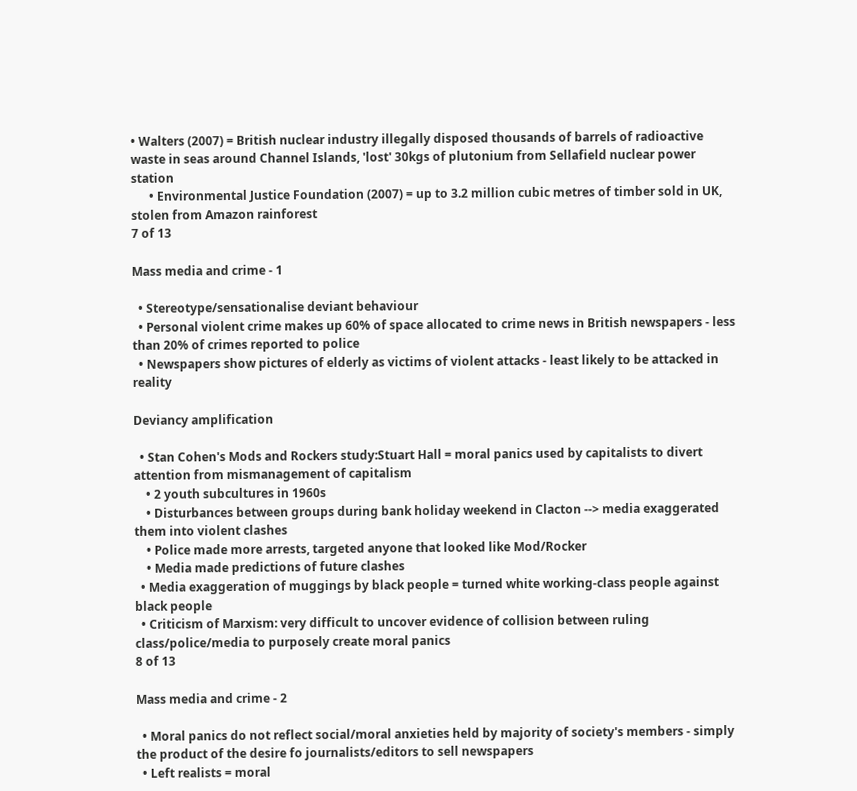• Walters (2007) = British nuclear industry illegally disposed thousands of barrels of radioactive waste in seas around Channel Islands, 'lost' 30kgs of plutonium from Sellafield nuclear power station
      • Environmental Justice Foundation (2007) = up to 3.2 million cubic metres of timber sold in UK, stolen from Amazon rainforest
7 of 13

Mass media and crime - 1

  • Stereotype/sensationalise deviant behaviour
  • Personal violent crime makes up 60% of space allocated to crime news in British newspapers - less than 20% of crimes reported to police
  • Newspapers show pictures of elderly as victims of violent attacks - least likely to be attacked in reality

Deviancy amplification

  • Stan Cohen's Mods and Rockers study:Stuart Hall = moral panics used by capitalists to divert attention from mismanagement of capitalism
    • 2 youth subcultures in 1960s
    • Disturbances between groups during bank holiday weekend in Clacton --> media exaggerated them into violent clashes
    • Police made more arrests, targeted anyone that looked like Mod/Rocker
    • Media made predictions of future clashes
  • Media exaggeration of muggings by black people = turned white working-class people against black people
  • Criticism of Marxism: very difficult to uncover evidence of collision between ruling class/police/media to purposely create moral panics
8 of 13

Mass media and crime - 2

  • Moral panics do not reflect social/moral anxieties held by majority of society's members - simply the product of the desire fo journalists/editors to sell newspapers
  • Left realists = moral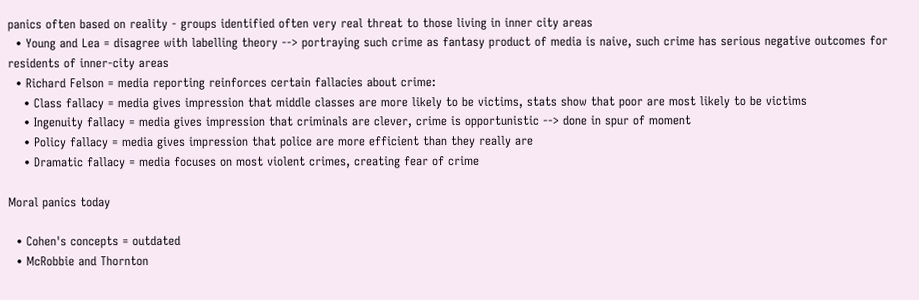panics often based on reality - groups identified often very real threat to those living in inner city areas
  • Young and Lea = disagree with labelling theory --> portraying such crime as fantasy product of media is naive, such crime has serious negative outcomes for residents of inner-city areas
  • Richard Felson = media reporting reinforces certain fallacies about crime:
    • Class fallacy = media gives impression that middle classes are more likely to be victims, stats show that poor are most likely to be victims
    • Ingenuity fallacy = media gives impression that criminals are clever, crime is opportunistic --> done in spur of moment
    • Policy fallacy = media gives impression that police are more efficient than they really are
    • Dramatic fallacy = media focuses on most violent crimes, creating fear of crime

Moral panics today

  • Cohen's concepts = outdated
  • McRobbie and Thornton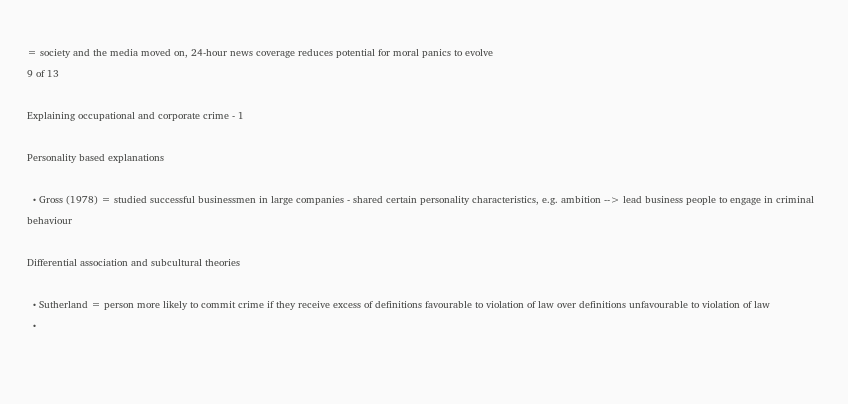= society and the media moved on, 24-hour news coverage reduces potential for moral panics to evolve
9 of 13

Explaining occupational and corporate crime - 1

Personality based explanations

  • Gross (1978) = studied successful businessmen in large companies - shared certain personality characteristics, e.g. ambition --> lead business people to engage in criminal behaviour

Differential association and subcultural theories

  • Sutherland = person more likely to commit crime if they receive excess of definitions favourable to violation of law over definitions unfavourable to violation of law
  •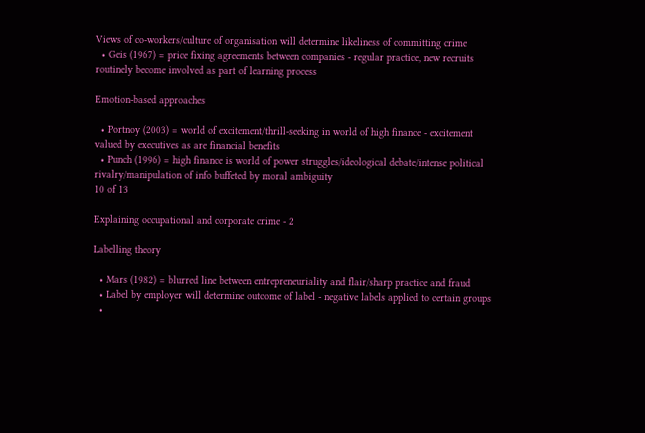Views of co-workers/culture of organisation will determine likeliness of committing crime
  • Geis (1967) = price fixing agreements between companies - regular practice, new recruits routinely become involved as part of learning process

Emotion-based approaches

  • Portnoy (2003) = world of excitement/thrill-seeking in world of high finance - excitement valued by executives as are financial benefits
  • Punch (1996) = high finance is world of power struggles/ideological debate/intense political rivalry/manipulation of info buffeted by moral ambiguity
10 of 13

Explaining occupational and corporate crime - 2

Labelling theory

  • Mars (1982) = blurred line between entrepreneuriality and flair/sharp practice and fraud
  • Label by employer will determine outcome of label - negative labels applied to certain groups
  •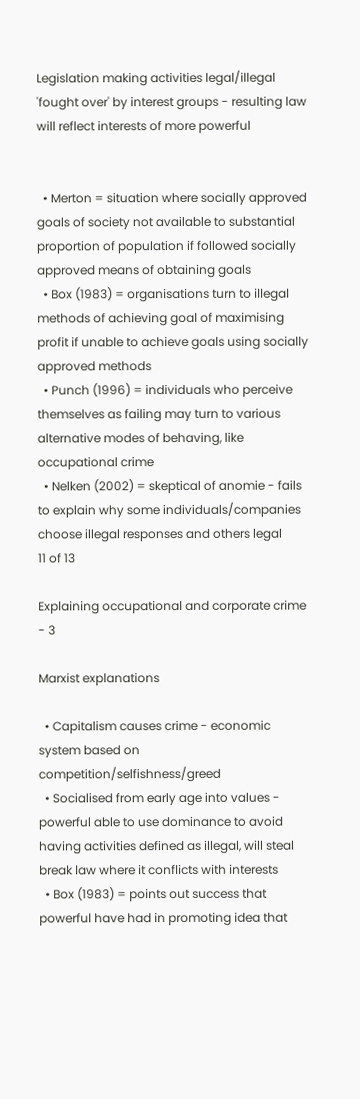Legislation making activities legal/illegal 'fought over' by interest groups - resulting law will reflect interests of more powerful


  • Merton = situation where socially approved goals of society not available to substantial proportion of population if followed socially approved means of obtaining goals
  • Box (1983) = organisations turn to illegal methods of achieving goal of maximising profit if unable to achieve goals using socially approved methods
  • Punch (1996) = individuals who perceive themselves as failing may turn to various alternative modes of behaving, like occupational crime
  • Nelken (2002) = skeptical of anomie - fails to explain why some individuals/companies choose illegal responses and others legal
11 of 13

Explaining occupational and corporate crime - 3

Marxist explanations

  • Capitalism causes crime - economic system based on competition/selfishness/greed
  • Socialised from early age into values - powerful able to use dominance to avoid having activities defined as illegal, will steal break law where it conflicts with interests
  • Box (1983) = points out success that powerful have had in promoting idea that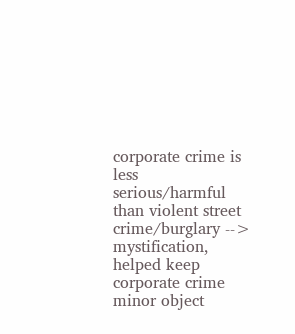corporate crime is less serious/harmful than violent street crime/burglary --> mystification, helped keep corporate crime minor object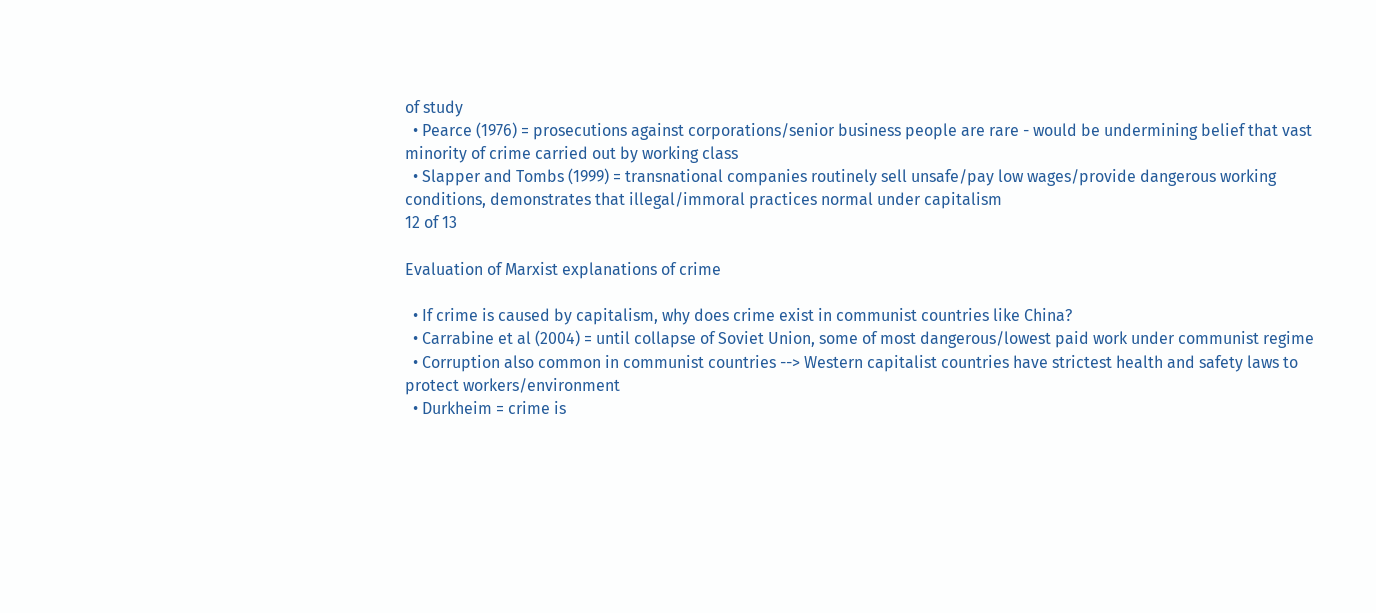of study
  • Pearce (1976) = prosecutions against corporations/senior business people are rare - would be undermining belief that vast minority of crime carried out by working class
  • Slapper and Tombs (1999) = transnational companies routinely sell unsafe/pay low wages/provide dangerous working conditions, demonstrates that illegal/immoral practices normal under capitalism
12 of 13

Evaluation of Marxist explanations of crime

  • If crime is caused by capitalism, why does crime exist in communist countries like China?
  • Carrabine et al (2004) = until collapse of Soviet Union, some of most dangerous/lowest paid work under communist regime
  • Corruption also common in communist countries --> Western capitalist countries have strictest health and safety laws to protect workers/environment
  • Durkheim = crime is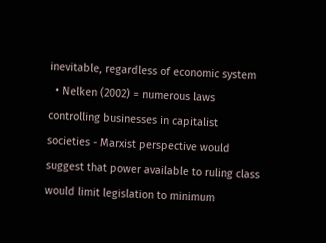inevitable, regardless of economic system
  • Nelken (2002) = numerous laws controlling businesses in capitalist societies - Marxist perspective would suggest that power available to ruling class would limit legislation to minimum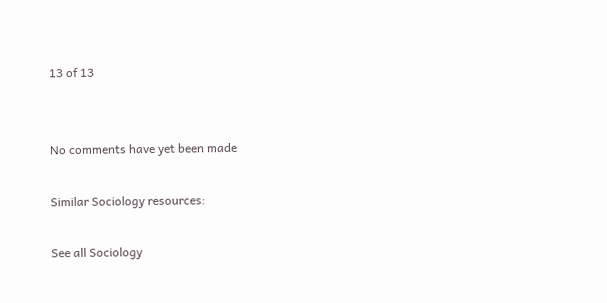13 of 13


No comments have yet been made

Similar Sociology resources:

See all Sociology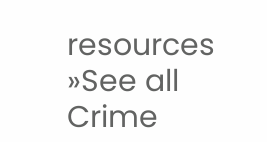resources »See all Crime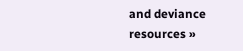and deviance resources »